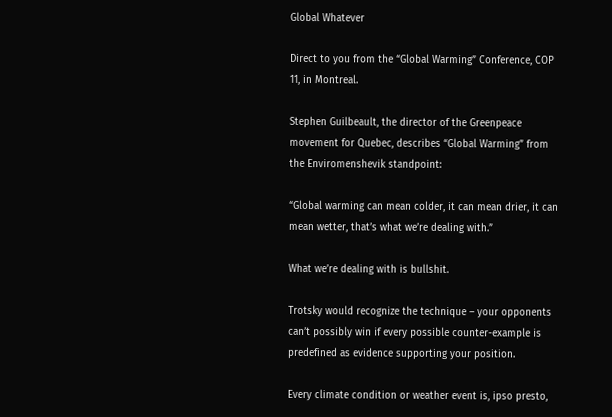Global Whatever

Direct to you from the “Global Warming” Conference, COP 11, in Montreal.

Stephen Guilbeault, the director of the Greenpeace movement for Quebec, describes “Global Warming” from the Enviromenshevik standpoint:

“Global warming can mean colder, it can mean drier, it can mean wetter, that’s what we’re dealing with.”

What we’re dealing with is bullshit.

Trotsky would recognize the technique – your opponents can’t possibly win if every possible counter-example is predefined as evidence supporting your position.

Every climate condition or weather event is, ipso presto,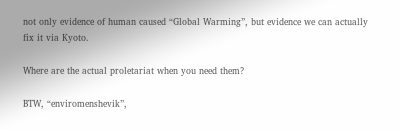not only evidence of human caused “Global Warming”, but evidence we can actually fix it via Kyoto.

Where are the actual proletariat when you need them?

BTW, “enviromenshevik”,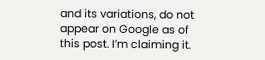and its variations, do not appear on Google as of this post. I’m claiming it.